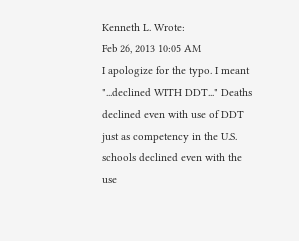Kenneth L. Wrote:
Feb 26, 2013 10:05 AM
I apologize for the typo. I meant "...declined WITH DDT..." Deaths declined even with use of DDT just as competency in the U.S. schools declined even with the use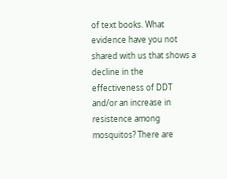of text books. What evidence have you not shared with us that shows a decline in the effectiveness of DDT and/or an increase in resistence among mosquitos? There are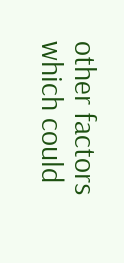other factors which could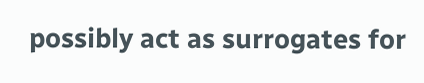possibly act as surrogates for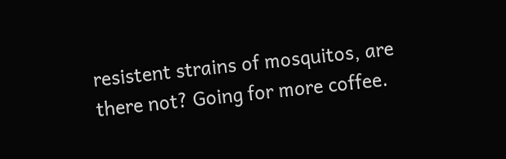resistent strains of mosquitos, are there not? Going for more coffee.